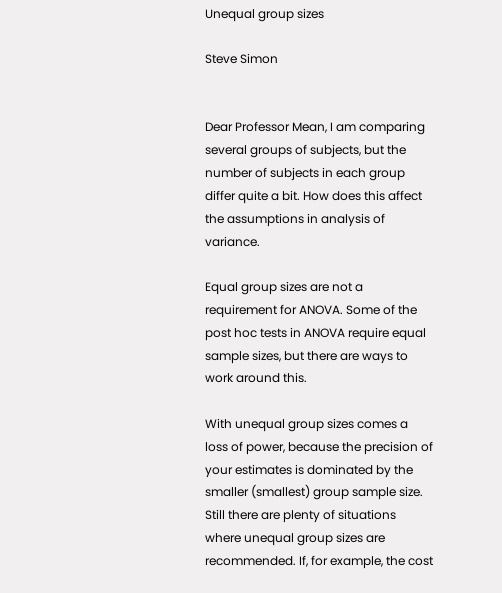Unequal group sizes

Steve Simon


Dear Professor Mean, I am comparing several groups of subjects, but the number of subjects in each group differ quite a bit. How does this affect the assumptions in analysis of variance.

Equal group sizes are not a requirement for ANOVA. Some of the post hoc tests in ANOVA require equal sample sizes, but there are ways to work around this.

With unequal group sizes comes a loss of power, because the precision of your estimates is dominated by the smaller (smallest) group sample size. Still there are plenty of situations where unequal group sizes are recommended. If, for example, the cost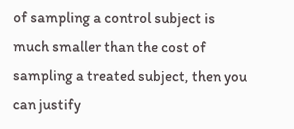of sampling a control subject is much smaller than the cost of sampling a treated subject, then you can justify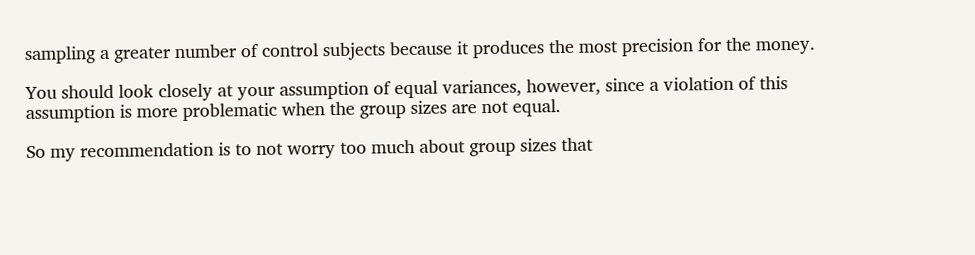sampling a greater number of control subjects because it produces the most precision for the money.

You should look closely at your assumption of equal variances, however, since a violation of this assumption is more problematic when the group sizes are not equal.

So my recommendation is to not worry too much about group sizes that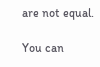are not equal.

You can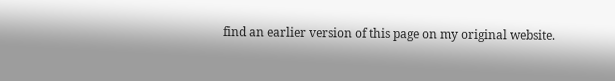find an earlier version of this page on my original website.